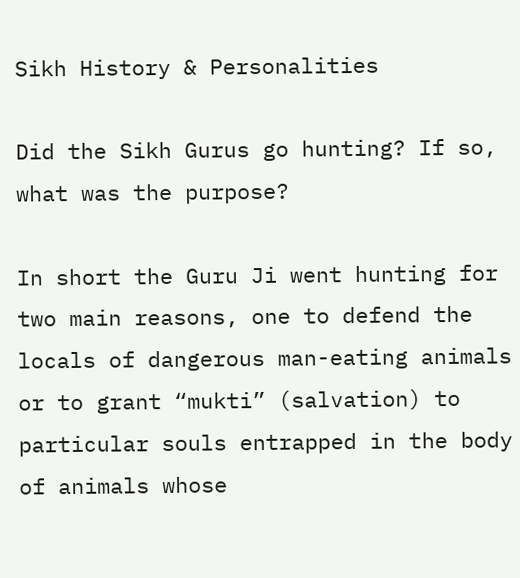Sikh History & Personalities

Did the Sikh Gurus go hunting? If so, what was the purpose?

In short the Guru Ji went hunting for two main reasons, one to defend the locals of dangerous man-eating animals or to grant “mukti” (salvation) to particular souls entrapped in the body of animals whose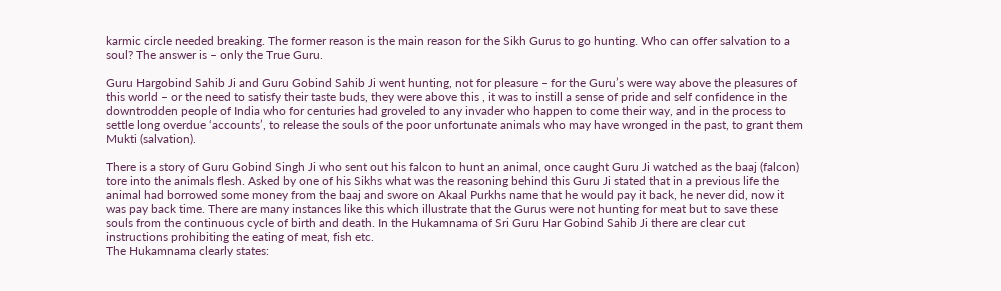karmic circle needed breaking. The former reason is the main reason for the Sikh Gurus to go hunting. Who can offer salvation to a soul? The answer is – only the True Guru.

Guru Hargobind Sahib Ji and Guru Gobind Sahib Ji went hunting, not for pleasure – for the Guru’s were way above the pleasures of this world – or the need to satisfy their taste buds, they were above this , it was to instill a sense of pride and self confidence in the downtrodden people of India who for centuries had groveled to any invader who happen to come their way, and in the process to settle long overdue ‘accounts’, to release the souls of the poor unfortunate animals who may have wronged in the past, to grant them Mukti (salvation).

There is a story of Guru Gobind Singh Ji who sent out his falcon to hunt an animal, once caught Guru Ji watched as the baaj (falcon) tore into the animals flesh. Asked by one of his Sikhs what was the reasoning behind this Guru Ji stated that in a previous life the animal had borrowed some money from the baaj and swore on Akaal Purkhs name that he would pay it back, he never did, now it was pay back time. There are many instances like this which illustrate that the Gurus were not hunting for meat but to save these souls from the continuous cycle of birth and death. In the Hukamnama of Sri Guru Har Gobind Sahib Ji there are clear cut instructions prohibiting the eating of meat, fish etc.
The Hukamnama clearly states: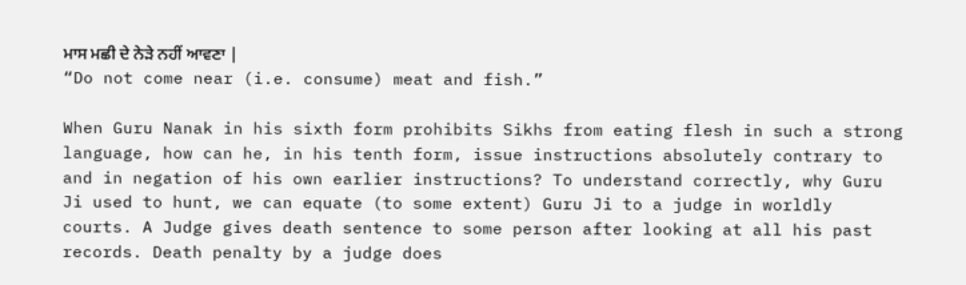ਮਾਸ ਮਛੀ ਦੇ ਨੇੜੇ ਨਹੀਂ ਆਵਣਾ |
“Do not come near (i.e. consume) meat and fish.”

When Guru Nanak in his sixth form prohibits Sikhs from eating flesh in such a strong language, how can he, in his tenth form, issue instructions absolutely contrary to and in negation of his own earlier instructions? To understand correctly, why Guru Ji used to hunt, we can equate (to some extent) Guru Ji to a judge in worldly courts. A Judge gives death sentence to some person after looking at all his past records. Death penalty by a judge does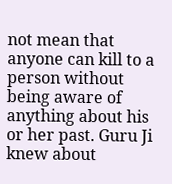not mean that anyone can kill to a person without being aware of anything about his or her past. Guru Ji knew about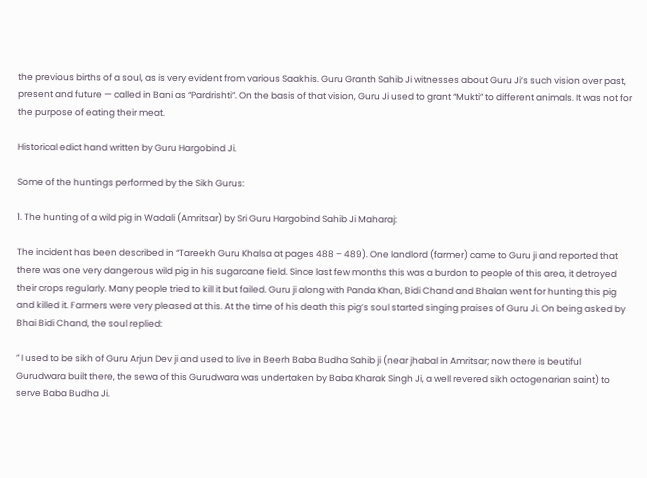the previous births of a soul, as is very evident from various Saakhis. Guru Granth Sahib Ji witnesses about Guru Ji’s such vision over past, present and future — called in Bani as “Pardrishti”. On the basis of that vision, Guru Ji used to grant “Mukti” to different animals. It was not for the purpose of eating their meat.

Historical edict hand written by Guru Hargobind Ji.

Some of the huntings performed by the Sikh Gurus:

1. The hunting of a wild pig in Wadali (Amritsar) by Sri Guru Hargobind Sahib Ji Maharaj:

The incident has been described in “Tareekh Guru Khalsa at pages 488 – 489). One landlord (farmer) came to Guru ji and reported that there was one very dangerous wild pig in his sugarcane field. Since last few months this was a burdon to people of this area, it detroyed their crops regularly. Many people tried to kill it but failed. Guru ji along with Panda Khan, Bidi Chand and Bhalan went for hunting this pig and killed it. Farmers were very pleased at this. At the time of his death this pig’s soul started singing praises of Guru Ji. On being asked by Bhai Bidi Chand, the soul replied:

” I used to be sikh of Guru Arjun Dev ji and used to live in Beerh Baba Budha Sahib ji (near jhabal in Amritsar; now there is beutiful Gurudwara built there, the sewa of this Gurudwara was undertaken by Baba Kharak Singh Ji, a well revered sikh octogenarian saint) to serve Baba Budha Ji.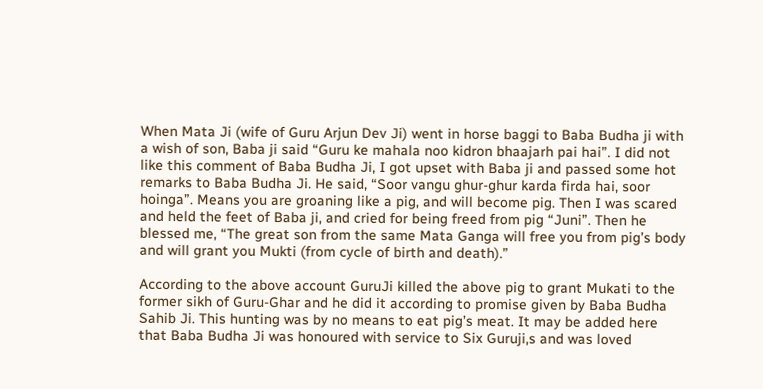When Mata Ji (wife of Guru Arjun Dev Ji) went in horse baggi to Baba Budha ji with a wish of son, Baba ji said “Guru ke mahala noo kidron bhaajarh pai hai”. I did not like this comment of Baba Budha Ji, I got upset with Baba ji and passed some hot remarks to Baba Budha Ji. He said, “Soor vangu ghur-ghur karda firda hai, soor hoinga”. Means you are groaning like a pig, and will become pig. Then I was scared and held the feet of Baba ji, and cried for being freed from pig “Juni”. Then he blessed me, “The great son from the same Mata Ganga will free you from pig’s body and will grant you Mukti (from cycle of birth and death).”

According to the above account GuruJi killed the above pig to grant Mukati to the former sikh of Guru-Ghar and he did it according to promise given by Baba Budha Sahib Ji. This hunting was by no means to eat pig’s meat. It may be added here that Baba Budha Ji was honoured with service to Six Guruji,s and was loved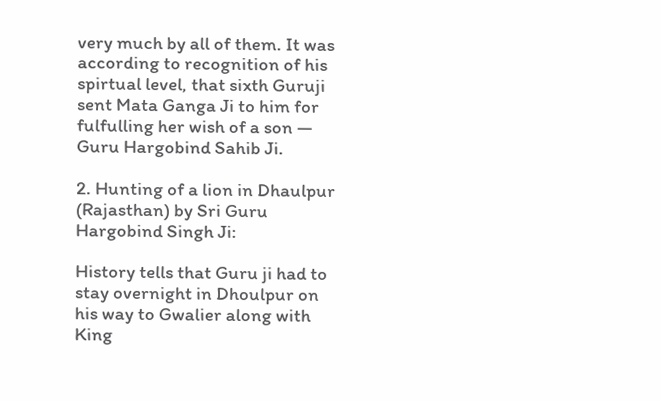very much by all of them. It was according to recognition of his spirtual level, that sixth Guruji sent Mata Ganga Ji to him for fulfulling her wish of a son — Guru Hargobind Sahib Ji.

2. Hunting of a lion in Dhaulpur (Rajasthan) by Sri Guru Hargobind Singh Ji:

History tells that Guru ji had to stay overnight in Dhoulpur on his way to Gwalier along with King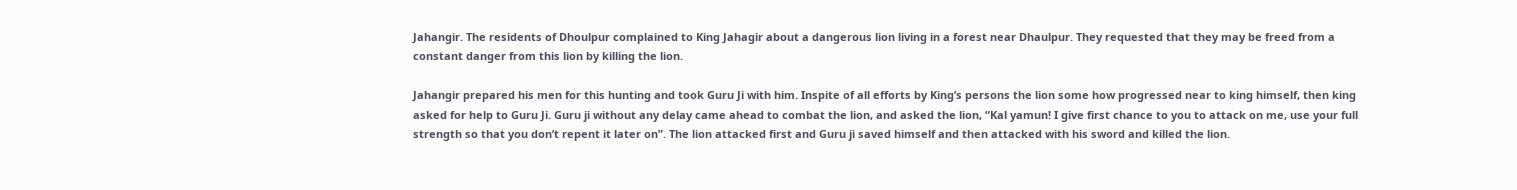Jahangir. The residents of Dhoulpur complained to King Jahagir about a dangerous lion living in a forest near Dhaulpur. They requested that they may be freed from a constant danger from this lion by killing the lion.

Jahangir prepared his men for this hunting and took Guru Ji with him. Inspite of all efforts by King’s persons the lion some how progressed near to king himself, then king asked for help to Guru Ji. Guru ji without any delay came ahead to combat the lion, and asked the lion, “Kal yamun! I give first chance to you to attack on me, use your full strength so that you don’t repent it later on”. The lion attacked first and Guru ji saved himself and then attacked with his sword and killed the lion.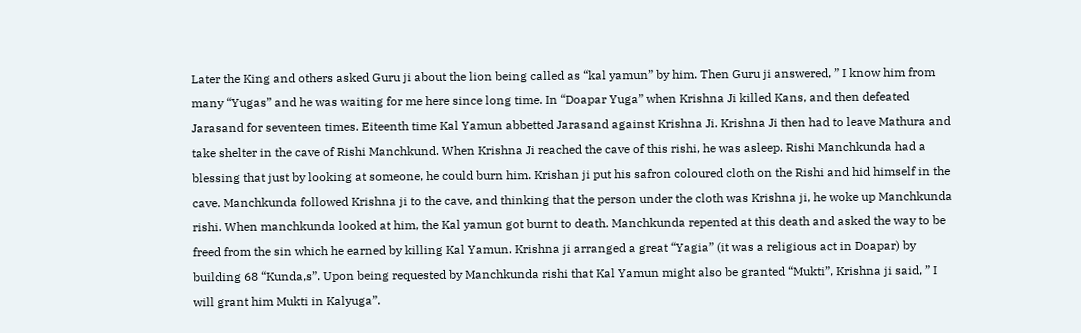Later the King and others asked Guru ji about the lion being called as “kal yamun” by him. Then Guru ji answered, ” I know him from many “Yugas” and he was waiting for me here since long time. In “Doapar Yuga” when Krishna Ji killed Kans, and then defeated Jarasand for seventeen times. Eiteenth time Kal Yamun abbetted Jarasand against Krishna Ji. Krishna Ji then had to leave Mathura and take shelter in the cave of Rishi Manchkund. When Krishna Ji reached the cave of this rishi, he was asleep. Rishi Manchkunda had a blessing that just by looking at someone, he could burn him. Krishan ji put his safron coloured cloth on the Rishi and hid himself in the cave. Manchkunda followed Krishna ji to the cave, and thinking that the person under the cloth was Krishna ji, he woke up Manchkunda rishi. When manchkunda looked at him, the Kal yamun got burnt to death. Manchkunda repented at this death and asked the way to be freed from the sin which he earned by killing Kal Yamun. Krishna ji arranged a great “Yagia” (it was a religious act in Doapar) by building 68 “Kunda,s”. Upon being requested by Manchkunda rishi that Kal Yamun might also be granted “Mukti”, Krishna ji said, ” I will grant him Mukti in Kalyuga”.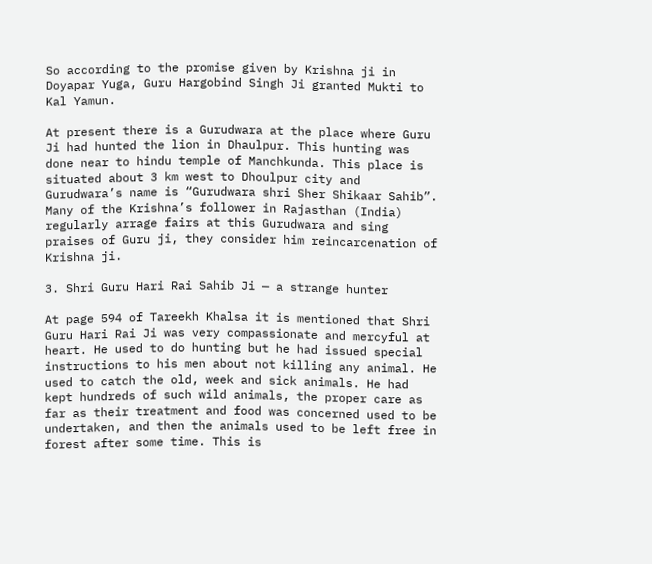So according to the promise given by Krishna ji in Doyapar Yuga, Guru Hargobind Singh Ji granted Mukti to Kal Yamun.

At present there is a Gurudwara at the place where Guru Ji had hunted the lion in Dhaulpur. This hunting was done near to hindu temple of Manchkunda. This place is situated about 3 km west to Dhoulpur city and Gurudwara’s name is “Gurudwara shri Sher Shikaar Sahib”. Many of the Krishna’s follower in Rajasthan (India) regularly arrage fairs at this Gurudwara and sing praises of Guru ji, they consider him reincarcenation of Krishna ji.

3. Shri Guru Hari Rai Sahib Ji — a strange hunter

At page 594 of Tareekh Khalsa it is mentioned that Shri Guru Hari Rai Ji was very compassionate and mercyful at heart. He used to do hunting but he had issued special instructions to his men about not killing any animal. He used to catch the old, week and sick animals. He had kept hundreds of such wild animals, the proper care as far as their treatment and food was concerned used to be undertaken, and then the animals used to be left free in forest after some time. This is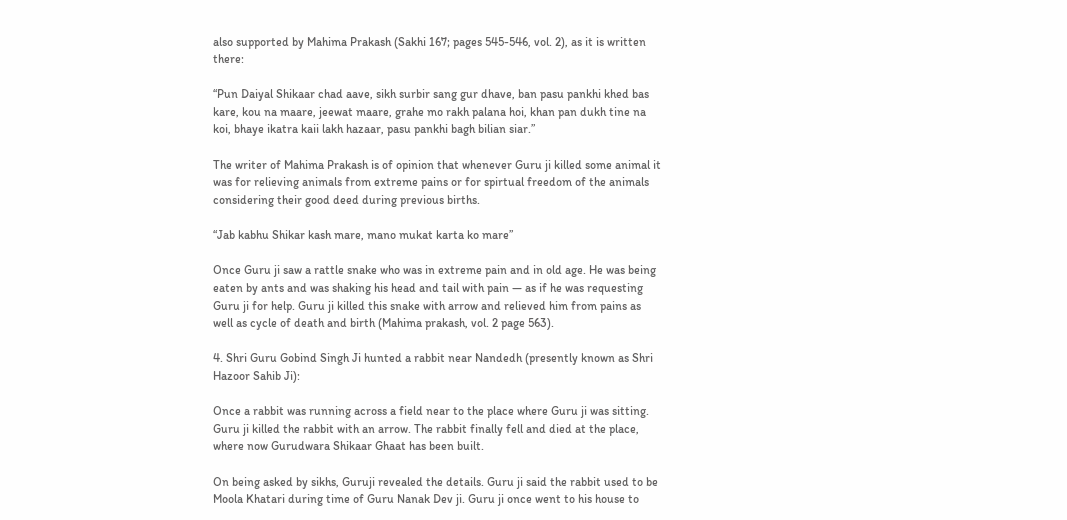also supported by Mahima Prakash (Sakhi 167; pages 545-546, vol. 2), as it is written there:

“Pun Daiyal Shikaar chad aave, sikh surbir sang gur dhave, ban pasu pankhi khed bas kare, kou na maare, jeewat maare, grahe mo rakh palana hoi, khan pan dukh tine na koi, bhaye ikatra kaii lakh hazaar, pasu pankhi bagh bilian siar.”

The writer of Mahima Prakash is of opinion that whenever Guru ji killed some animal it was for relieving animals from extreme pains or for spirtual freedom of the animals considering their good deed during previous births.

“Jab kabhu Shikar kash mare, mano mukat karta ko mare”

Once Guru ji saw a rattle snake who was in extreme pain and in old age. He was being eaten by ants and was shaking his head and tail with pain — as if he was requesting Guru ji for help. Guru ji killed this snake with arrow and relieved him from pains as well as cycle of death and birth (Mahima prakash, vol. 2 page 563).

4. Shri Guru Gobind Singh Ji hunted a rabbit near Nandedh (presently known as Shri Hazoor Sahib Ji):

Once a rabbit was running across a field near to the place where Guru ji was sitting. Guru ji killed the rabbit with an arrow. The rabbit finally fell and died at the place, where now Gurudwara Shikaar Ghaat has been built.

On being asked by sikhs, Guruji revealed the details. Guru ji said the rabbit used to be Moola Khatari during time of Guru Nanak Dev ji. Guru ji once went to his house to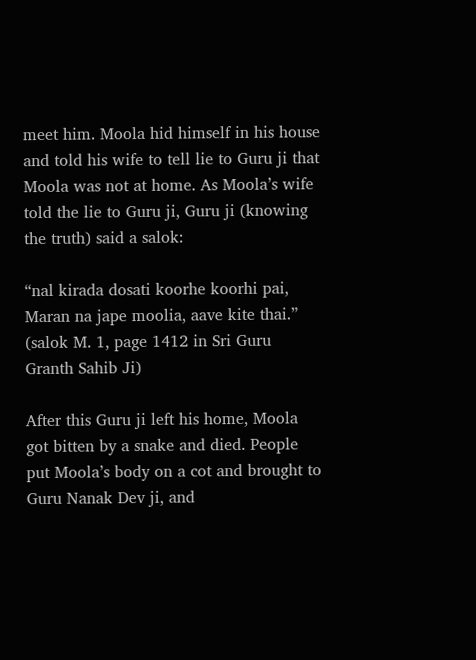meet him. Moola hid himself in his house and told his wife to tell lie to Guru ji that Moola was not at home. As Moola’s wife told the lie to Guru ji, Guru ji (knowing the truth) said a salok:

“nal kirada dosati koorhe koorhi pai,
Maran na jape moolia, aave kite thai.”
(salok M. 1, page 1412 in Sri Guru Granth Sahib Ji)

After this Guru ji left his home, Moola got bitten by a snake and died. People put Moola’s body on a cot and brought to Guru Nanak Dev ji, and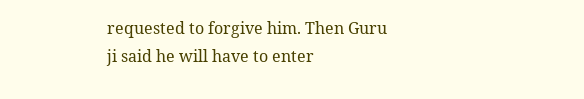requested to forgive him. Then Guru ji said he will have to enter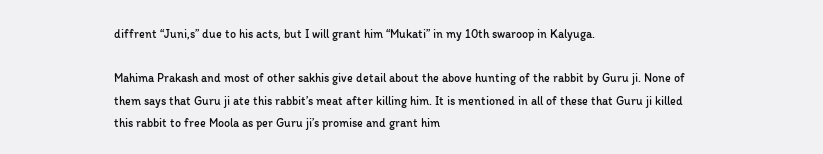diffrent “Juni,s” due to his acts, but I will grant him “Mukati” in my 10th swaroop in Kalyuga.

Mahima Prakash and most of other sakhis give detail about the above hunting of the rabbit by Guru ji. None of them says that Guru ji ate this rabbit’s meat after killing him. It is mentioned in all of these that Guru ji killed this rabbit to free Moola as per Guru ji’s promise and grant him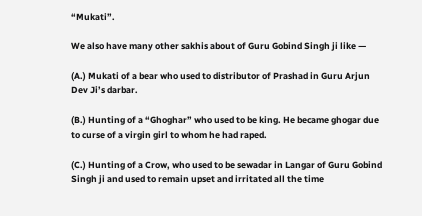“Mukati”.

We also have many other sakhis about of Guru Gobind Singh ji like —

(A.) Mukati of a bear who used to distributor of Prashad in Guru Arjun Dev Ji’s darbar.

(B.) Hunting of a “Ghoghar” who used to be king. He became ghogar due to curse of a virgin girl to whom he had raped.

(C.) Hunting of a Crow, who used to be sewadar in Langar of Guru Gobind Singh ji and used to remain upset and irritated all the time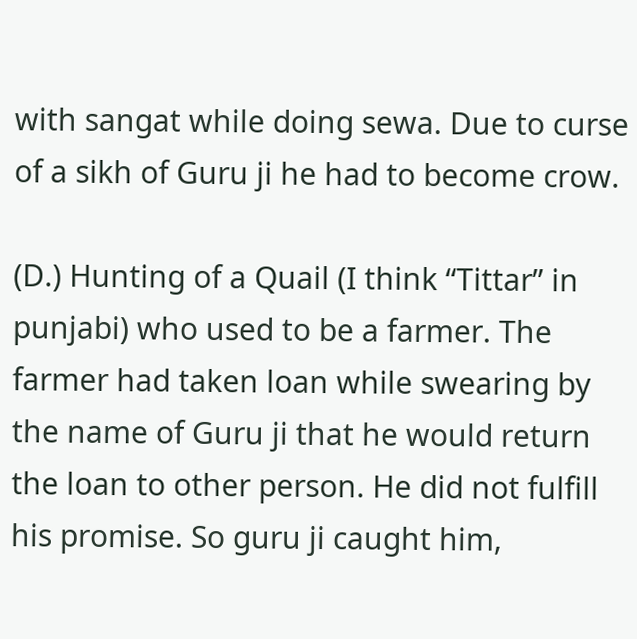with sangat while doing sewa. Due to curse of a sikh of Guru ji he had to become crow.

(D.) Hunting of a Quail (I think “Tittar” in punjabi) who used to be a farmer. The farmer had taken loan while swearing by the name of Guru ji that he would return the loan to other person. He did not fulfill his promise. So guru ji caught him,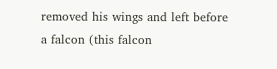removed his wings and left before a falcon (this falcon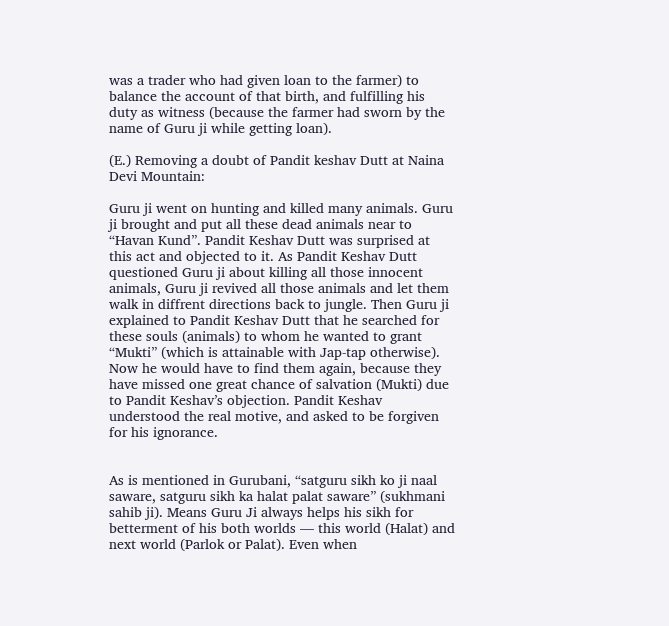was a trader who had given loan to the farmer) to balance the account of that birth, and fulfilling his duty as witness (because the farmer had sworn by the name of Guru ji while getting loan).

(E.) Removing a doubt of Pandit keshav Dutt at Naina Devi Mountain:

Guru ji went on hunting and killed many animals. Guru ji brought and put all these dead animals near to “Havan Kund”. Pandit Keshav Dutt was surprised at this act and objected to it. As Pandit Keshav Dutt questioned Guru ji about killing all those innocent animals, Guru ji revived all those animals and let them walk in diffrent directions back to jungle. Then Guru ji explained to Pandit Keshav Dutt that he searched for these souls (animals) to whom he wanted to grant “Mukti” (which is attainable with Jap-tap otherwise). Now he would have to find them again, because they have missed one great chance of salvation (Mukti) due to Pandit Keshav’s objection. Pandit Keshav understood the real motive, and asked to be forgiven for his ignorance.


As is mentioned in Gurubani, “satguru sikh ko ji naal saware, satguru sikh ka halat palat saware” (sukhmani sahib ji). Means Guru Ji always helps his sikh for betterment of his both worlds — this world (Halat) and next world (Parlok or Palat). Even when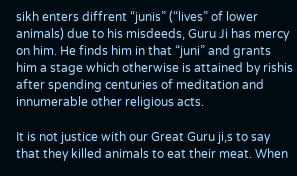sikh enters diffrent “junis” (“lives” of lower animals) due to his misdeeds, Guru Ji has mercy on him. He finds him in that “juni” and grants him a stage which otherwise is attained by rishis after spending centuries of meditation and innumerable other religious acts.

It is not justice with our Great Guru ji,s to say that they killed animals to eat their meat. When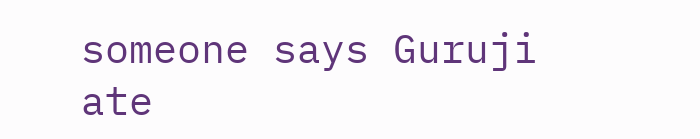someone says Guruji ate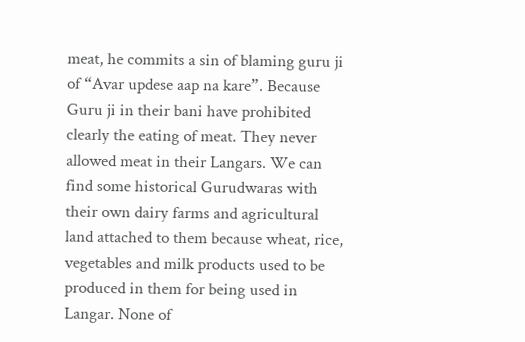meat, he commits a sin of blaming guru ji of “Avar updese aap na kare”. Because Guru ji in their bani have prohibited clearly the eating of meat. They never allowed meat in their Langars. We can find some historical Gurudwaras with their own dairy farms and agricultural land attached to them because wheat, rice, vegetables and milk products used to be produced in them for being used in Langar. None of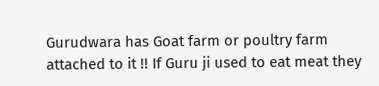Gurudwara has Goat farm or poultry farm attached to it !! If Guru ji used to eat meat they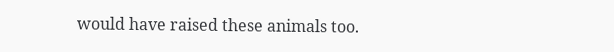would have raised these animals too.